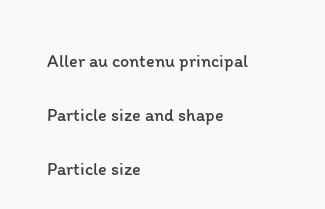Aller au contenu principal

Particle size and shape

Particle size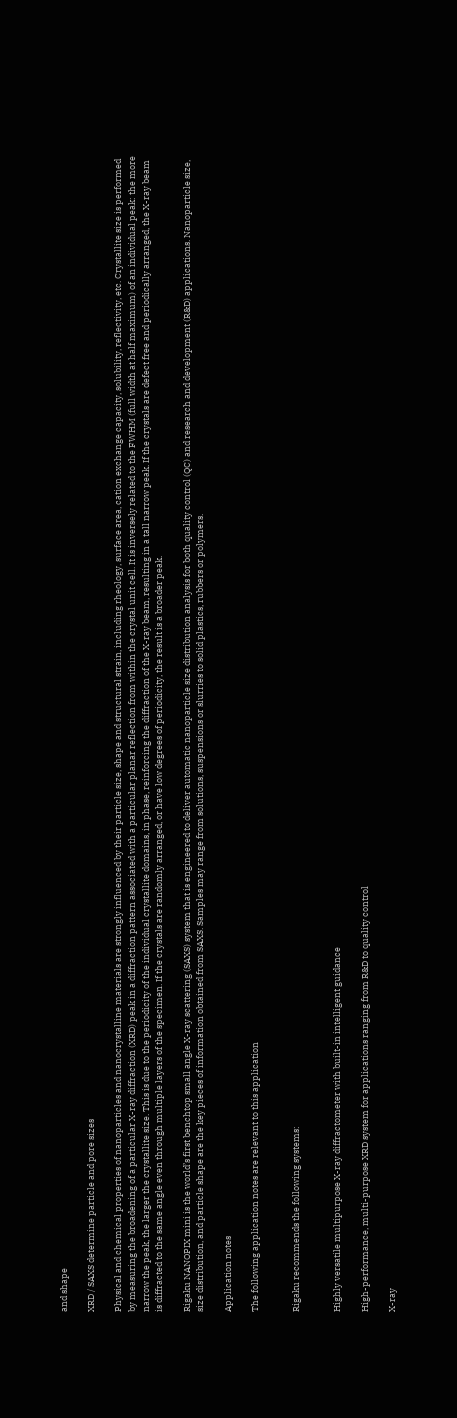and shape

XRD / SAXS determine particle and pore sizes

Physical and chemical properties of nanoparticles and nanocrystalline materials are strongly influenced by their particle size, shape and structural strain, including rheology, surface area, cation exchange capacity, solubility, reflectivity, etc. Crystallite size is performed by measuring the broadening of a particular X-ray diffraction (XRD) peak in a diffraction pattern associated with a particular planar reflection from within the crystal unit cell. It is inversely related to the FWHM (full width at half maximum) of an individual peak: the more narrow the peak, the larger the crystallite size. This is due to the periodicity of the individual crystallite domains, in phase, reinforcing the diffraction of the X-ray beam, resulting in a tall narrow peak. If the crystals are defect free and periodically arranged, the X-ray beam is diffracted to the same angle even through multiple layers of the specimen. If the crystals are randomly arranged, or have low degrees of periodicity, the result is a broader peak.

Rigaku NANOPIX mini is the world’s first benchtop small angle X-ray scattering (SAXS) system that is engineered to deliver automatic nanoparticle size distribution analysis for both quality control (QC) and research and development (R&D) applications. Nanoparticle size, size distribution, and particle shape are the key pieces of information obtained from SAXS. Samples may range from solutions, suspensions or slurries to solid plastics, rubbers or polymers.

Application notes

The following application notes are relevant to this application


Rigaku recommends the following systems:


Highly versatile multipurpose X-ray diffractometer with built-in intelligent guidance

High-performance, multi-purpose XRD system for applications ranging from R&D to quality control

X-ray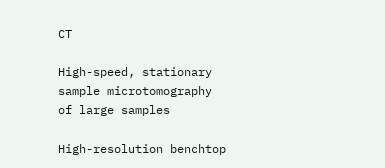CT

High-speed, stationary sample microtomography of large samples

High-resolution benchtop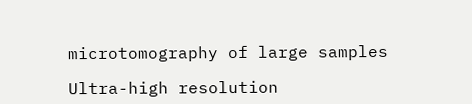microtomography of large samples

Ultra-high resolution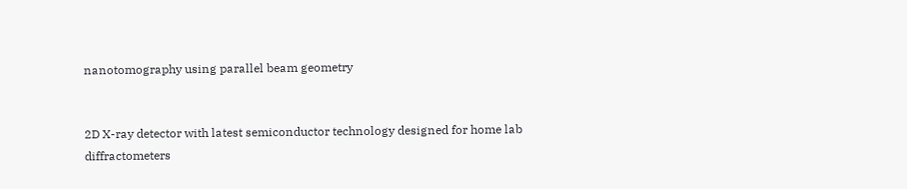nanotomography using parallel beam geometry


2D X-ray detector with latest semiconductor technology designed for home lab diffractometers